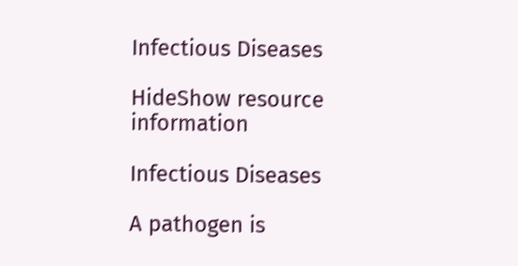Infectious Diseases

HideShow resource information

Infectious Diseases

A pathogen is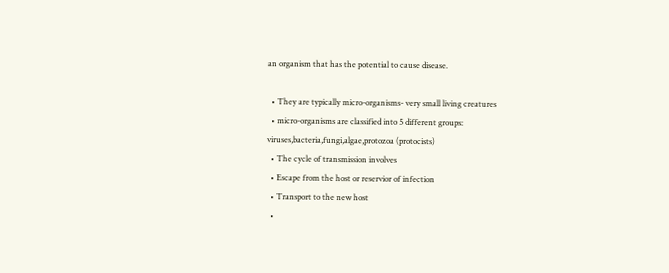an organism that has the potential to cause disease.

  • They are typically micro-organisms- very small living creatures
  • micro-organisms are classified into 5 different groups: viruses,bacteria,fungi,algae,protozoa (protocists)
  • The cycle of transmission involves
  • Escape from the host or reservior of infection
  • Transport to the new host
  •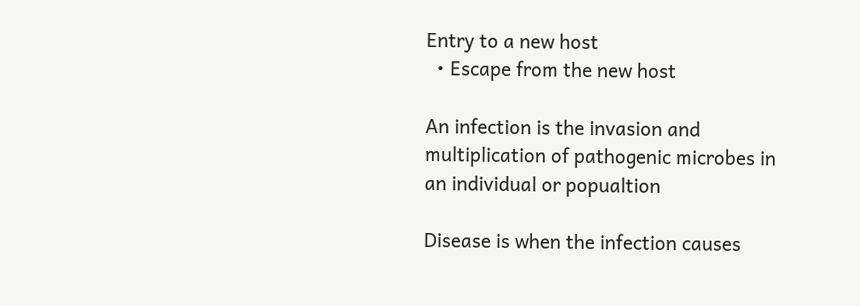Entry to a new host
  • Escape from the new host

An infection is the invasion and multiplication of pathogenic microbes in an individual or popualtion

Disease is when the infection causes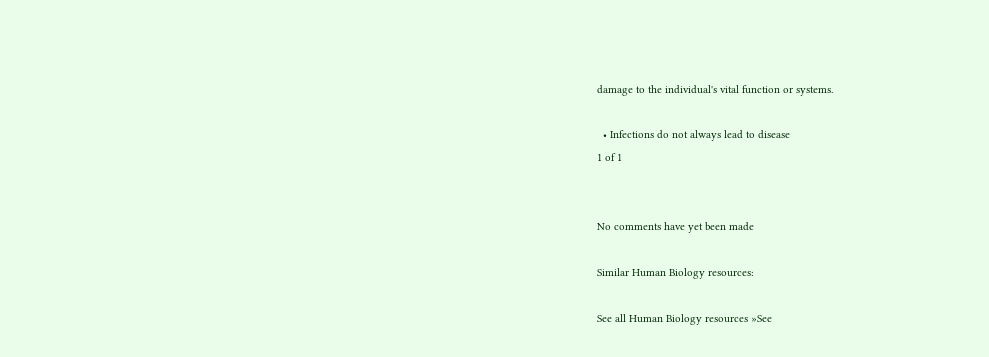damage to the individual's vital function or systems.

  • Infections do not always lead to disease
1 of 1


No comments have yet been made

Similar Human Biology resources:

See all Human Biology resources »See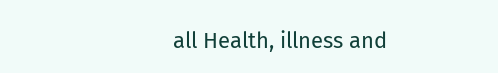all Health, illness and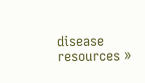disease resources »